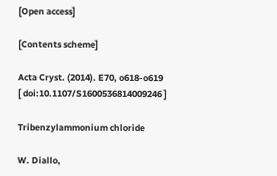[Open access]

[Contents scheme]

Acta Cryst. (2014). E70, o618-o619
[ doi:10.1107/S1600536814009246 ]

Tribenzylammonium chloride

W. Diallo,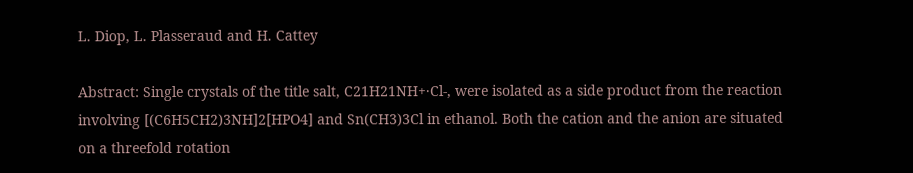L. Diop, L. Plasseraud and H. Cattey

Abstract: Single crystals of the title salt, C21H21NH+·Cl-, were isolated as a side product from the reaction involving [(C6H5CH2)3NH]2[HPO4] and Sn(CH3)3Cl in ethanol. Both the cation and the anion are situated on a threefold rotation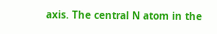axis. The central N atom in the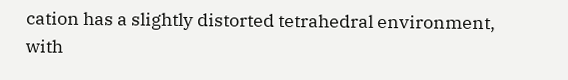cation has a slightly distorted tetrahedral environment, with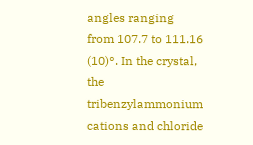angles ranging from 107.7 to 111.16 (10)°. In the crystal, the tribenzylammonium cations and chloride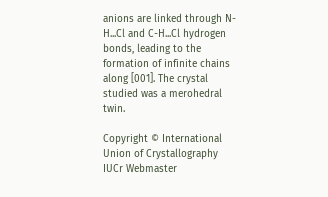anions are linked through N-H...Cl and C-H...Cl hydrogen bonds, leading to the formation of infinite chains along [001]. The crystal studied was a merohedral twin.

Copyright © International Union of Crystallography
IUCr Webmaster